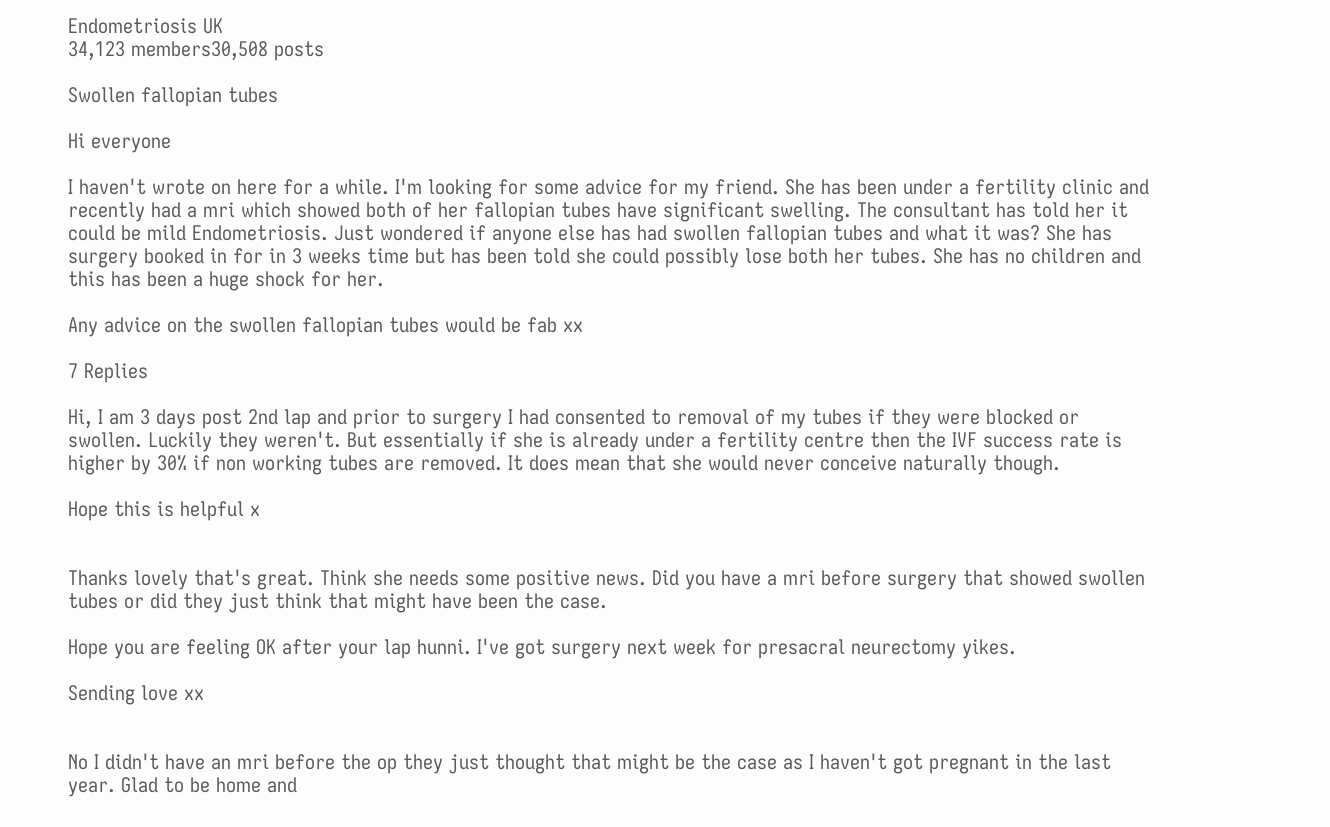Endometriosis UK
34,123 members30,508 posts

Swollen fallopian tubes

Hi everyone

I haven't wrote on here for a while. I'm looking for some advice for my friend. She has been under a fertility clinic and recently had a mri which showed both of her fallopian tubes have significant swelling. The consultant has told her it could be mild Endometriosis. Just wondered if anyone else has had swollen fallopian tubes and what it was? She has surgery booked in for in 3 weeks time but has been told she could possibly lose both her tubes. She has no children and this has been a huge shock for her.

Any advice on the swollen fallopian tubes would be fab xx

7 Replies

Hi, I am 3 days post 2nd lap and prior to surgery I had consented to removal of my tubes if they were blocked or swollen. Luckily they weren't. But essentially if she is already under a fertility centre then the IVF success rate is higher by 30% if non working tubes are removed. It does mean that she would never conceive naturally though.

Hope this is helpful x


Thanks lovely that's great. Think she needs some positive news. Did you have a mri before surgery that showed swollen tubes or did they just think that might have been the case.

Hope you are feeling OK after your lap hunni. I've got surgery next week for presacral neurectomy yikes.

Sending love xx


No I didn't have an mri before the op they just thought that might be the case as I haven't got pregnant in the last year. Glad to be home and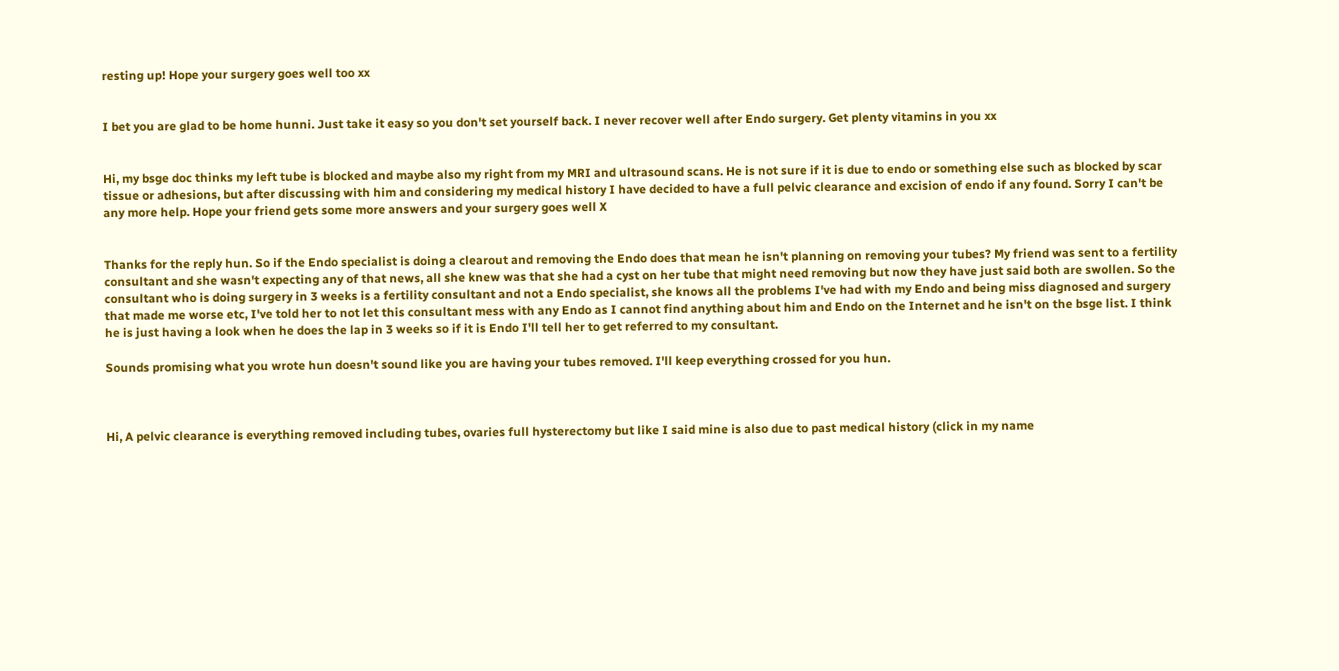resting up! Hope your surgery goes well too xx


I bet you are glad to be home hunni. Just take it easy so you don't set yourself back. I never recover well after Endo surgery. Get plenty vitamins in you xx


Hi, my bsge doc thinks my left tube is blocked and maybe also my right from my MRI and ultrasound scans. He is not sure if it is due to endo or something else such as blocked by scar tissue or adhesions, but after discussing with him and considering my medical history I have decided to have a full pelvic clearance and excision of endo if any found. Sorry I can't be any more help. Hope your friend gets some more answers and your surgery goes well X


Thanks for the reply hun. So if the Endo specialist is doing a clearout and removing the Endo does that mean he isn't planning on removing your tubes? My friend was sent to a fertility consultant and she wasn't expecting any of that news, all she knew was that she had a cyst on her tube that might need removing but now they have just said both are swollen. So the consultant who is doing surgery in 3 weeks is a fertility consultant and not a Endo specialist, she knows all the problems I've had with my Endo and being miss diagnosed and surgery that made me worse etc, I've told her to not let this consultant mess with any Endo as I cannot find anything about him and Endo on the Internet and he isn't on the bsge list. I think he is just having a look when he does the lap in 3 weeks so if it is Endo I'll tell her to get referred to my consultant.

Sounds promising what you wrote hun doesn't sound like you are having your tubes removed. I'll keep everything crossed for you hun.



Hi, A pelvic clearance is everything removed including tubes, ovaries full hysterectomy but like I said mine is also due to past medical history (click in my name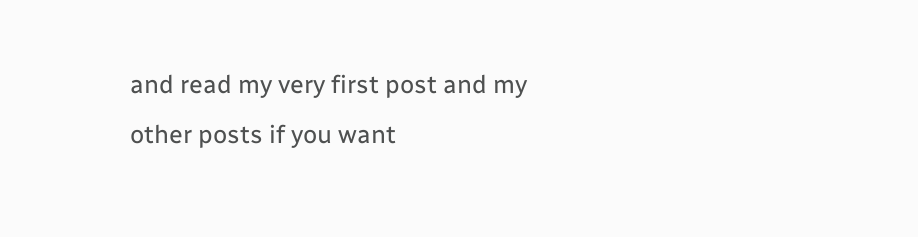and read my very first post and my other posts if you want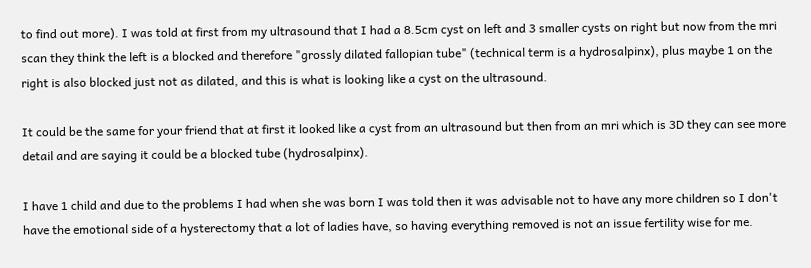to find out more). I was told at first from my ultrasound that I had a 8.5cm cyst on left and 3 smaller cysts on right but now from the mri scan they think the left is a blocked and therefore "grossly dilated fallopian tube" (technical term is a hydrosalpinx), plus maybe 1 on the right is also blocked just not as dilated, and this is what is looking like a cyst on the ultrasound.

It could be the same for your friend that at first it looked like a cyst from an ultrasound but then from an mri which is 3D they can see more detail and are saying it could be a blocked tube (hydrosalpinx).

I have 1 child and due to the problems I had when she was born I was told then it was advisable not to have any more children so I don't have the emotional side of a hysterectomy that a lot of ladies have, so having everything removed is not an issue fertility wise for me.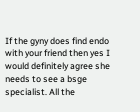If the gyny does find endo with your friend then yes I would definitely agree she needs to see a bsge specialist. All the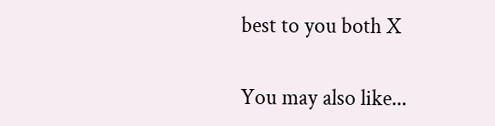best to you both X


You may also like...